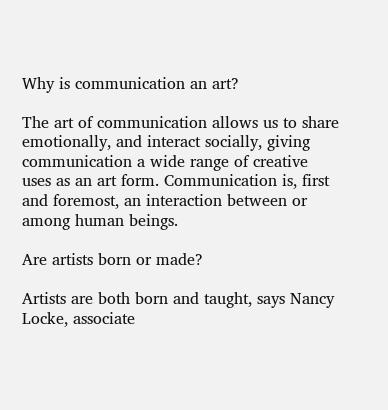Why is communication an art?

The art of communication allows us to share emotionally, and interact socially, giving communication a wide range of creative uses as an art form. Communication is, first and foremost, an interaction between or among human beings.

Are artists born or made?

Artists are both born and taught, says Nancy Locke, associate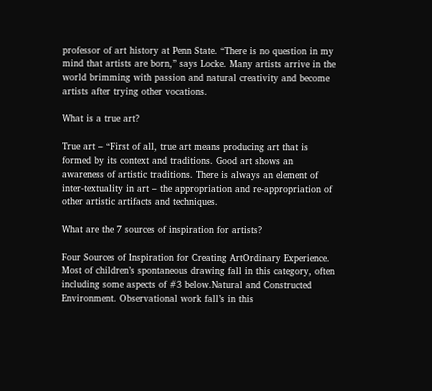professor of art history at Penn State. “There is no question in my mind that artists are born,” says Locke. Many artists arrive in the world brimming with passion and natural creativity and become artists after trying other vocations.

What is a true art?

True art – “First of all, true art means producing art that is formed by its context and traditions. Good art shows an awareness of artistic traditions. There is always an element of inter-textuality in art – the appropriation and re-appropriation of other artistic artifacts and techniques.

What are the 7 sources of inspiration for artists?

Four Sources of Inspiration for Creating ArtOrdinary Experience. Most of children’s spontaneous drawing fall in this category, often including some aspects of #3 below.Natural and Constructed Environment. Observational work fall’s in this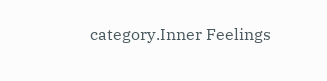category.Inner Feelings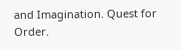and Imagination. Quest for Order.